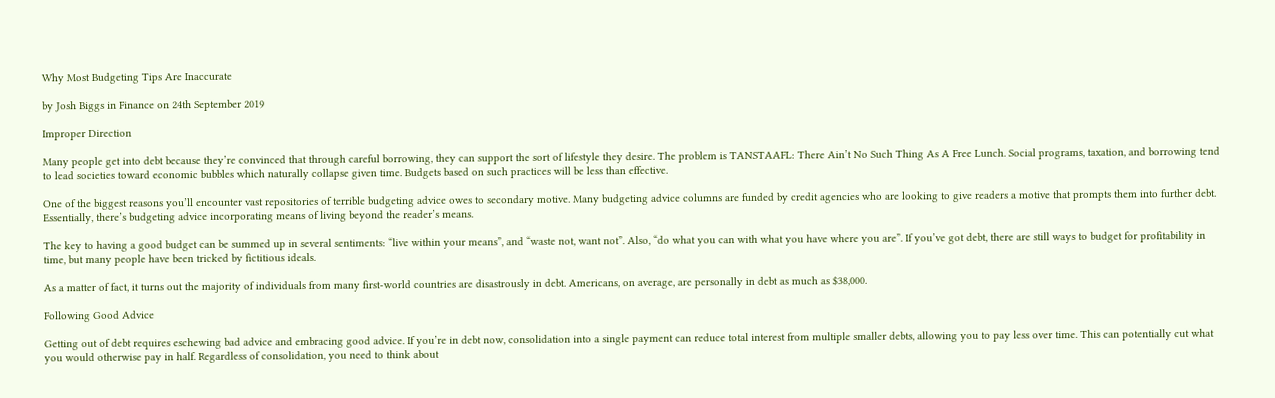Why Most Budgeting Tips Are Inaccurate

by Josh Biggs in Finance on 24th September 2019

Improper Direction

Many people get into debt because they’re convinced that through careful borrowing, they can support the sort of lifestyle they desire. The problem is TANSTAAFL: There Ain’t No Such Thing As A Free Lunch. Social programs, taxation, and borrowing tend to lead societies toward economic bubbles which naturally collapse given time. Budgets based on such practices will be less than effective.

One of the biggest reasons you’ll encounter vast repositories of terrible budgeting advice owes to secondary motive. Many budgeting advice columns are funded by credit agencies who are looking to give readers a motive that prompts them into further debt. Essentially, there’s budgeting advice incorporating means of living beyond the reader’s means.

The key to having a good budget can be summed up in several sentiments: “live within your means”, and “waste not, want not”. Also, “do what you can with what you have where you are”. If you’ve got debt, there are still ways to budget for profitability in time, but many people have been tricked by fictitious ideals.

As a matter of fact, it turns out the majority of individuals from many first-world countries are disastrously in debt. Americans, on average, are personally in debt as much as $38,000.

Following Good Advice

Getting out of debt requires eschewing bad advice and embracing good advice. If you’re in debt now, consolidation into a single payment can reduce total interest from multiple smaller debts, allowing you to pay less over time. This can potentially cut what you would otherwise pay in half. Regardless of consolidation, you need to think about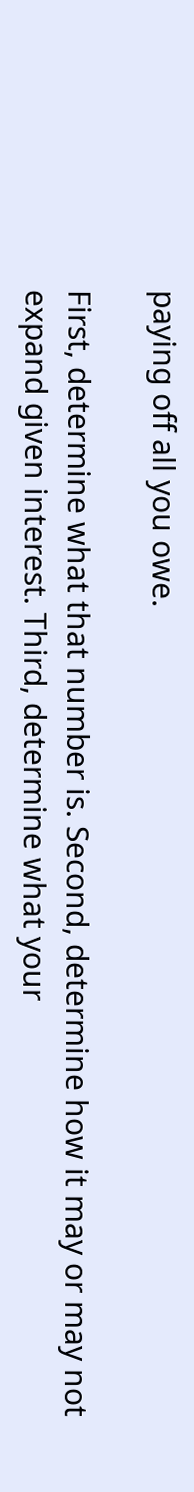paying off all you owe.

First, determine what that number is. Second, determine how it may or may not expand given interest. Third, determine what your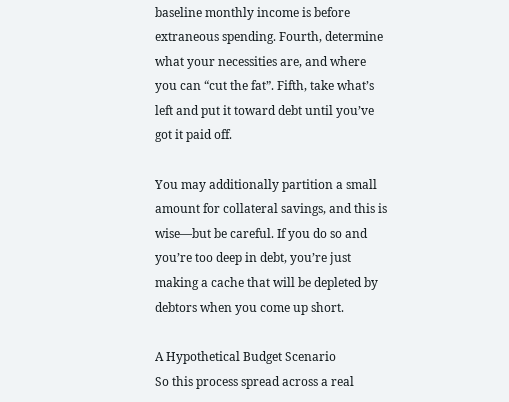baseline monthly income is before extraneous spending. Fourth, determine what your necessities are, and where you can “cut the fat”. Fifth, take what’s left and put it toward debt until you’ve got it paid off.

You may additionally partition a small amount for collateral savings, and this is wise—but be careful. If you do so and you’re too deep in debt, you’re just making a cache that will be depleted by debtors when you come up short.

A Hypothetical Budget Scenario
So this process spread across a real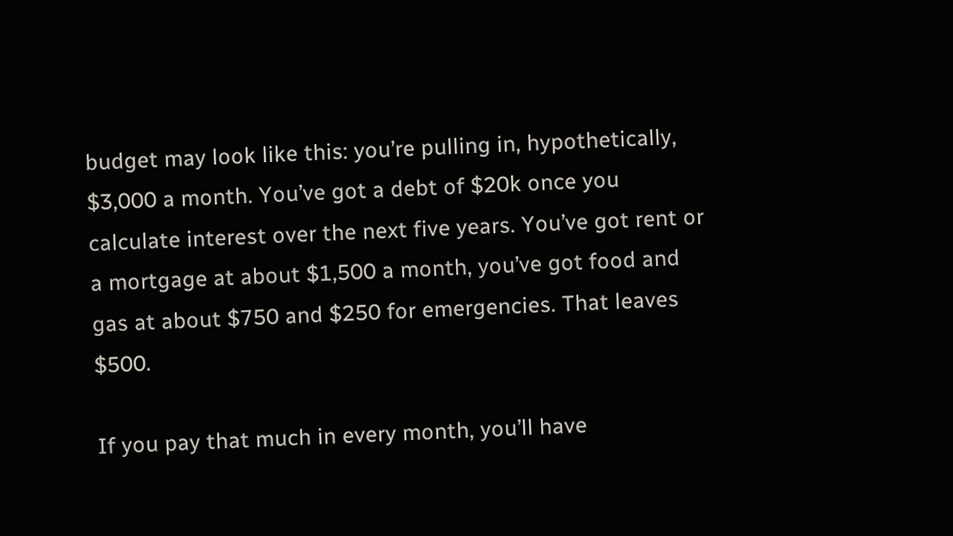budget may look like this: you’re pulling in, hypothetically, $3,000 a month. You’ve got a debt of $20k once you calculate interest over the next five years. You’ve got rent or a mortgage at about $1,500 a month, you’ve got food and gas at about $750 and $250 for emergencies. That leaves $500.

If you pay that much in every month, you’ll have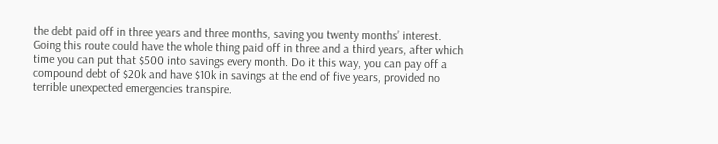the debt paid off in three years and three months, saving you twenty months’ interest. Going this route could have the whole thing paid off in three and a third years, after which time you can put that $500 into savings every month. Do it this way, you can pay off a compound debt of $20k and have $10k in savings at the end of five years, provided no terrible unexpected emergencies transpire.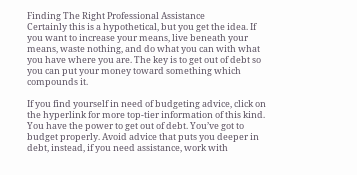Finding The Right Professional Assistance
Certainly this is a hypothetical, but you get the idea. If you want to increase your means, live beneath your means, waste nothing, and do what you can with what you have where you are. The key is to get out of debt so you can put your money toward something which compounds it.

If you find yourself in need of budgeting advice, click on the hyperlink for more top-tier information of this kind. You have the power to get out of debt. You’ve got to budget properly. Avoid advice that puts you deeper in debt, instead, if you need assistance, work with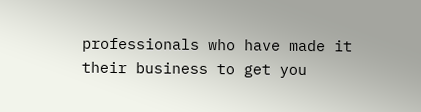professionals who have made it their business to get you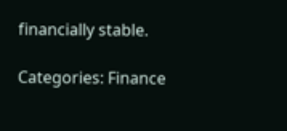financially stable.

Categories: Finance